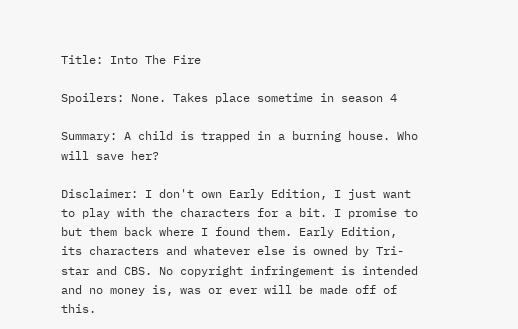Title: Into The Fire

Spoilers: None. Takes place sometime in season 4

Summary: A child is trapped in a burning house. Who will save her?

Disclaimer: I don't own Early Edition, I just want to play with the characters for a bit. I promise to but them back where I found them. Early Edition, its characters and whatever else is owned by Tri-star and CBS. No copyright infringement is intended and no money is, was or ever will be made off of this.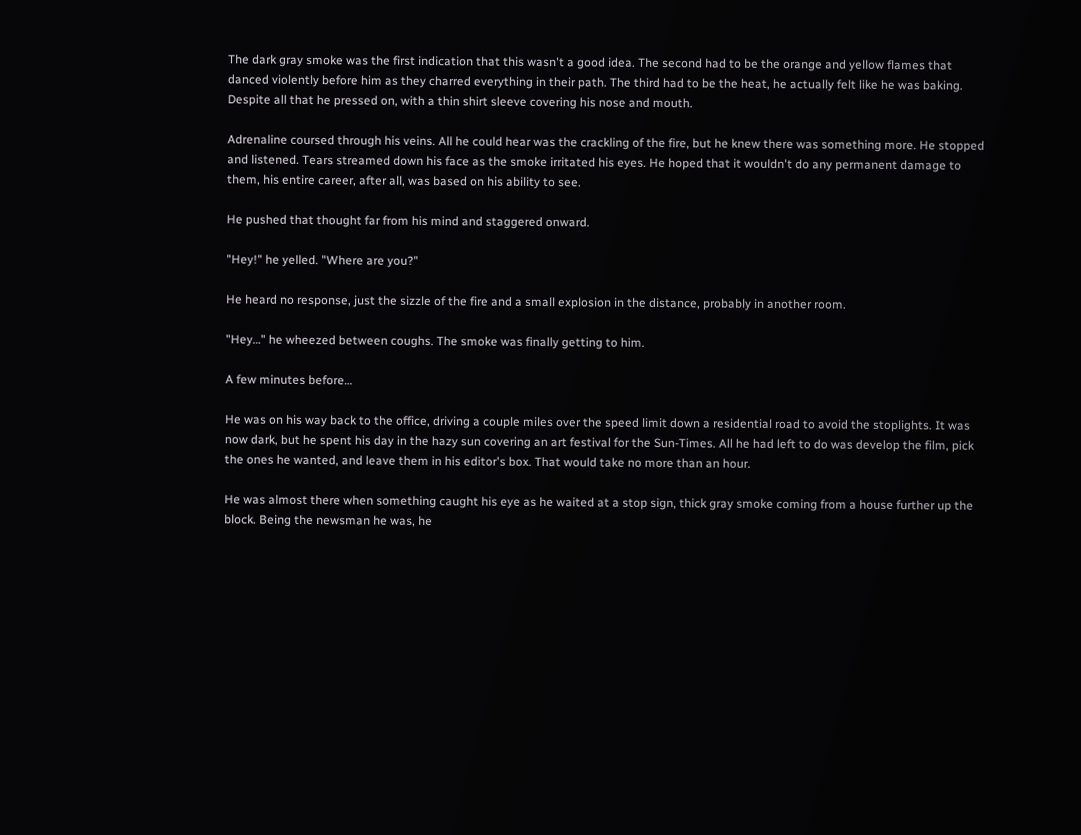The dark gray smoke was the first indication that this wasn't a good idea. The second had to be the orange and yellow flames that danced violently before him as they charred everything in their path. The third had to be the heat, he actually felt like he was baking. Despite all that he pressed on, with a thin shirt sleeve covering his nose and mouth.

Adrenaline coursed through his veins. All he could hear was the crackling of the fire, but he knew there was something more. He stopped and listened. Tears streamed down his face as the smoke irritated his eyes. He hoped that it wouldn't do any permanent damage to them, his entire career, after all, was based on his ability to see.

He pushed that thought far from his mind and staggered onward.

"Hey!" he yelled. "Where are you?"

He heard no response, just the sizzle of the fire and a small explosion in the distance, probably in another room.

"Hey…" he wheezed between coughs. The smoke was finally getting to him.

A few minutes before…

He was on his way back to the office, driving a couple miles over the speed limit down a residential road to avoid the stoplights. It was now dark, but he spent his day in the hazy sun covering an art festival for the Sun-Times. All he had left to do was develop the film, pick the ones he wanted, and leave them in his editor's box. That would take no more than an hour.

He was almost there when something caught his eye as he waited at a stop sign, thick gray smoke coming from a house further up the block. Being the newsman he was, he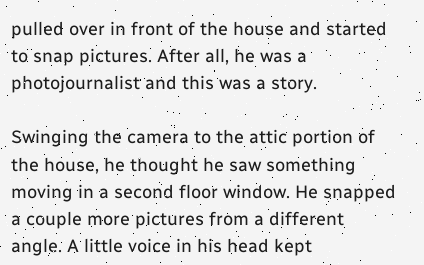pulled over in front of the house and started to snap pictures. After all, he was a photojournalist and this was a story.

Swinging the camera to the attic portion of the house, he thought he saw something moving in a second floor window. He snapped a couple more pictures from a different angle. A little voice in his head kept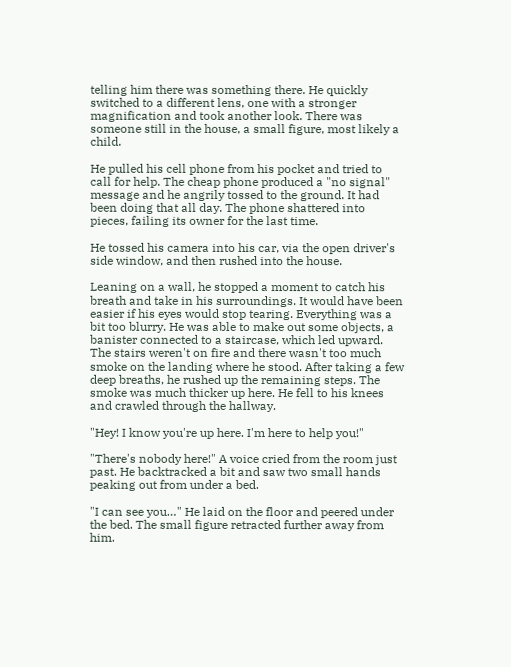telling him there was something there. He quickly switched to a different lens, one with a stronger magnification and took another look. There was someone still in the house, a small figure, most likely a child.

He pulled his cell phone from his pocket and tried to call for help. The cheap phone produced a "no signal" message and he angrily tossed to the ground. It had been doing that all day. The phone shattered into pieces, failing its owner for the last time.

He tossed his camera into his car, via the open driver's side window, and then rushed into the house.

Leaning on a wall, he stopped a moment to catch his breath and take in his surroundings. It would have been easier if his eyes would stop tearing. Everything was a bit too blurry. He was able to make out some objects, a banister connected to a staircase, which led upward. The stairs weren't on fire and there wasn't too much smoke on the landing where he stood. After taking a few deep breaths, he rushed up the remaining steps. The smoke was much thicker up here. He fell to his knees and crawled through the hallway.

"Hey! I know you're up here. I'm here to help you!"

"There's nobody here!" A voice cried from the room just past. He backtracked a bit and saw two small hands peaking out from under a bed.

"I can see you…" He laid on the floor and peered under the bed. The small figure retracted further away from him.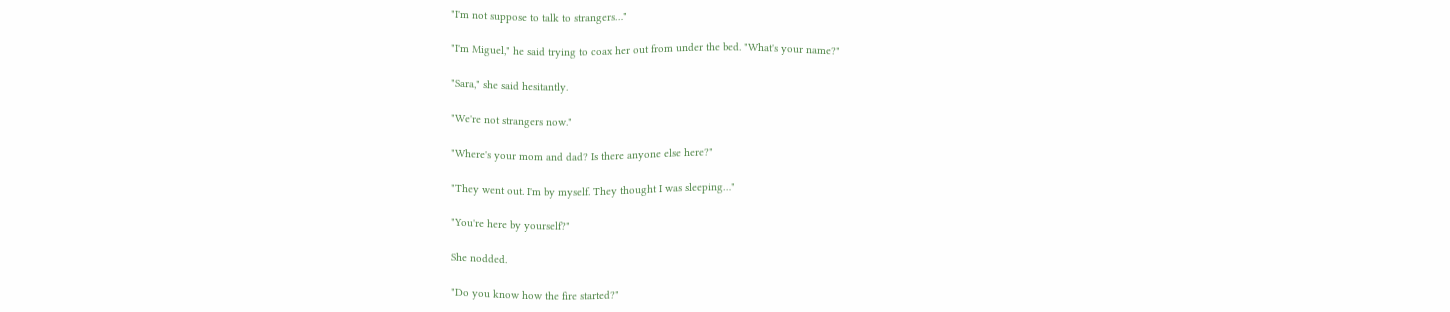"I'm not suppose to talk to strangers…"

"I'm Miguel," he said trying to coax her out from under the bed. "What's your name?"

"Sara," she said hesitantly.

"We're not strangers now."

"Where's your mom and dad? Is there anyone else here?"

"They went out. I'm by myself. They thought I was sleeping…"

"You're here by yourself?"

She nodded.

"Do you know how the fire started?"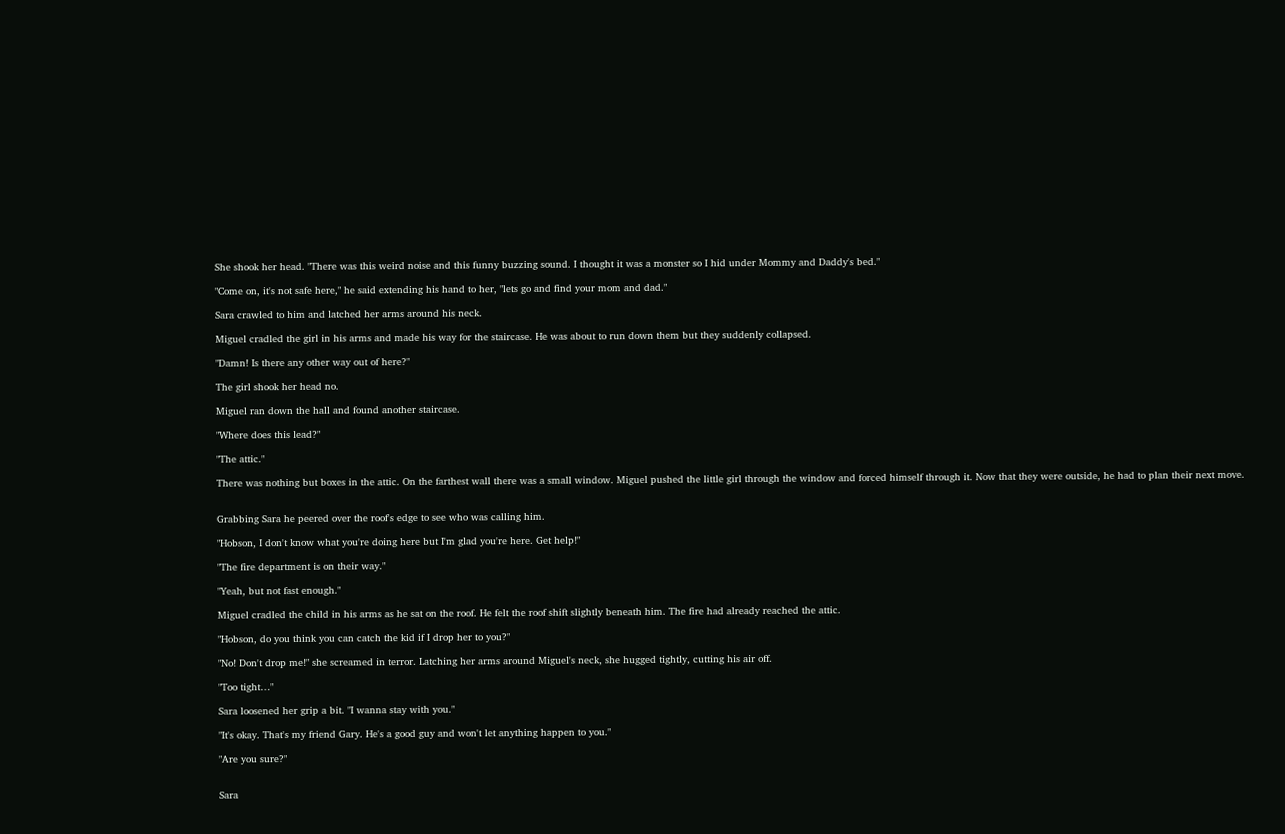She shook her head. "There was this weird noise and this funny buzzing sound. I thought it was a monster so I hid under Mommy and Daddy's bed."

"Come on, it's not safe here," he said extending his hand to her, "lets go and find your mom and dad."

Sara crawled to him and latched her arms around his neck.

Miguel cradled the girl in his arms and made his way for the staircase. He was about to run down them but they suddenly collapsed.

"Damn! Is there any other way out of here?"

The girl shook her head no.

Miguel ran down the hall and found another staircase.

"Where does this lead?"

"The attic."

There was nothing but boxes in the attic. On the farthest wall there was a small window. Miguel pushed the little girl through the window and forced himself through it. Now that they were outside, he had to plan their next move.


Grabbing Sara he peered over the roof's edge to see who was calling him.

"Hobson, I don't know what you're doing here but I'm glad you're here. Get help!"

"The fire department is on their way."

"Yeah, but not fast enough."

Miguel cradled the child in his arms as he sat on the roof. He felt the roof shift slightly beneath him. The fire had already reached the attic.

"Hobson, do you think you can catch the kid if I drop her to you?"

"No! Don't drop me!" she screamed in terror. Latching her arms around Miguel's neck, she hugged tightly, cutting his air off.

"Too tight…"

Sara loosened her grip a bit. "I wanna stay with you."

"It's okay. That's my friend Gary. He's a good guy and won't let anything happen to you."

"Are you sure?"


Sara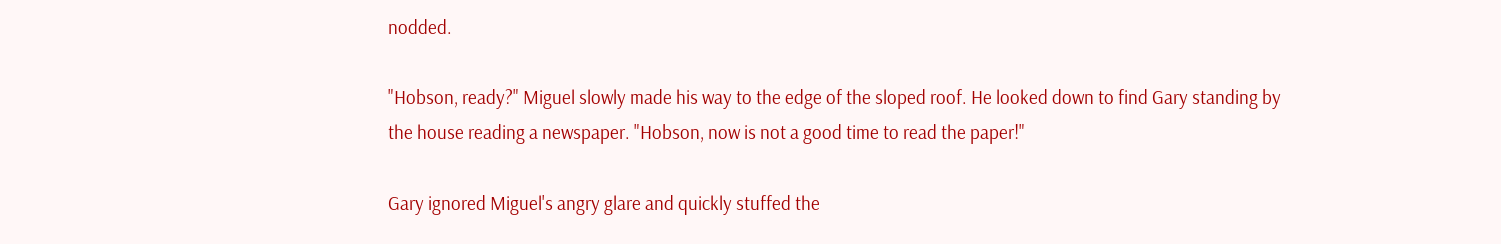nodded.

"Hobson, ready?" Miguel slowly made his way to the edge of the sloped roof. He looked down to find Gary standing by the house reading a newspaper. "Hobson, now is not a good time to read the paper!"

Gary ignored Miguel's angry glare and quickly stuffed the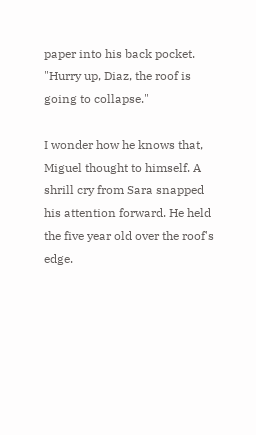paper into his back pocket. "Hurry up, Diaz, the roof is going to collapse."

I wonder how he knows that, Miguel thought to himself. A shrill cry from Sara snapped his attention forward. He held the five year old over the roof's edge.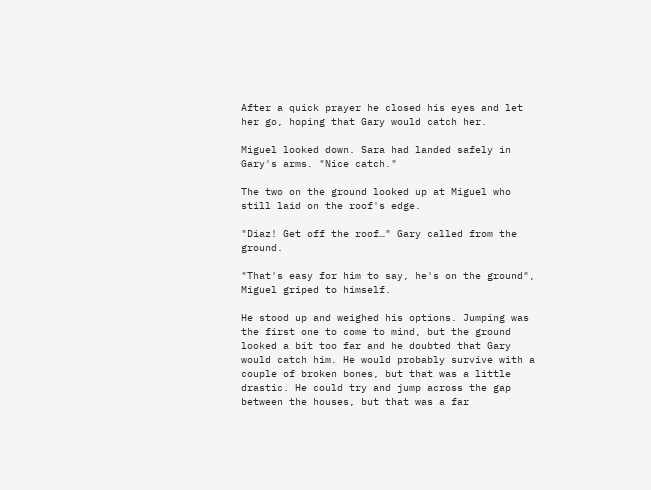After a quick prayer he closed his eyes and let her go, hoping that Gary would catch her.

Miguel looked down. Sara had landed safely in Gary's arms. "Nice catch."

The two on the ground looked up at Miguel who still laid on the roof's edge.

"Diaz! Get off the roof…" Gary called from the ground.

"That's easy for him to say, he's on the ground", Miguel griped to himself.

He stood up and weighed his options. Jumping was the first one to come to mind, but the ground looked a bit too far and he doubted that Gary would catch him. He would probably survive with a couple of broken bones, but that was a little drastic. He could try and jump across the gap between the houses, but that was a far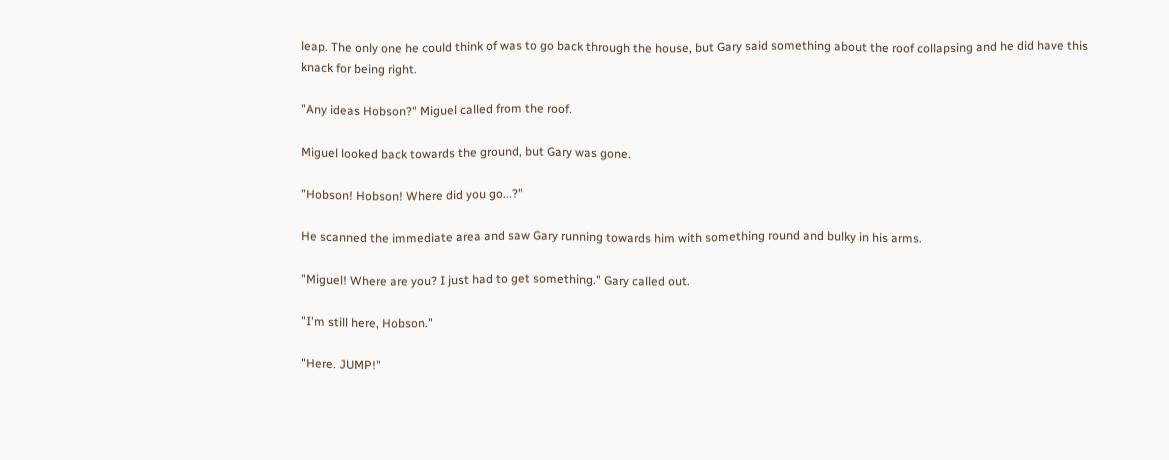leap. The only one he could think of was to go back through the house, but Gary said something about the roof collapsing and he did have this knack for being right.

"Any ideas Hobson?" Miguel called from the roof.

Miguel looked back towards the ground, but Gary was gone.

"Hobson! Hobson! Where did you go...?"

He scanned the immediate area and saw Gary running towards him with something round and bulky in his arms.

"Miguel! Where are you? I just had to get something." Gary called out.

"I'm still here, Hobson."

"Here. JUMP!"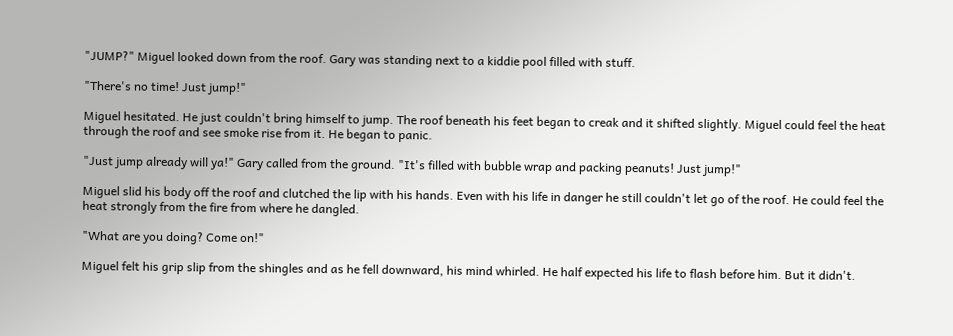"JUMP?" Miguel looked down from the roof. Gary was standing next to a kiddie pool filled with stuff.

"There's no time! Just jump!"

Miguel hesitated. He just couldn't bring himself to jump. The roof beneath his feet began to creak and it shifted slightly. Miguel could feel the heat through the roof and see smoke rise from it. He began to panic.

"Just jump already will ya!" Gary called from the ground. "It's filled with bubble wrap and packing peanuts! Just jump!"

Miguel slid his body off the roof and clutched the lip with his hands. Even with his life in danger he still couldn't let go of the roof. He could feel the heat strongly from the fire from where he dangled.

"What are you doing? Come on!"

Miguel felt his grip slip from the shingles and as he fell downward, his mind whirled. He half expected his life to flash before him. But it didn't.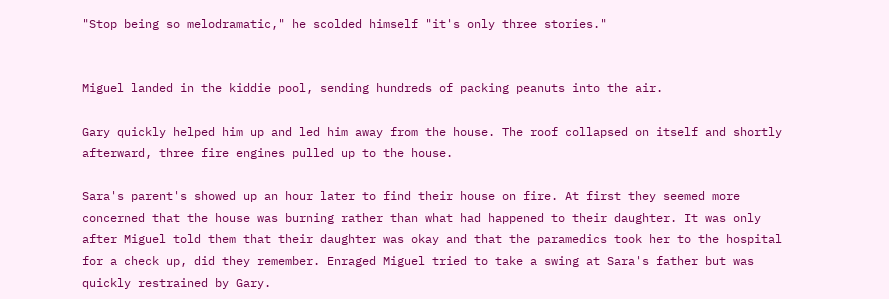"Stop being so melodramatic," he scolded himself "it's only three stories."


Miguel landed in the kiddie pool, sending hundreds of packing peanuts into the air.

Gary quickly helped him up and led him away from the house. The roof collapsed on itself and shortly afterward, three fire engines pulled up to the house.

Sara's parent's showed up an hour later to find their house on fire. At first they seemed more concerned that the house was burning rather than what had happened to their daughter. It was only after Miguel told them that their daughter was okay and that the paramedics took her to the hospital for a check up, did they remember. Enraged Miguel tried to take a swing at Sara's father but was quickly restrained by Gary.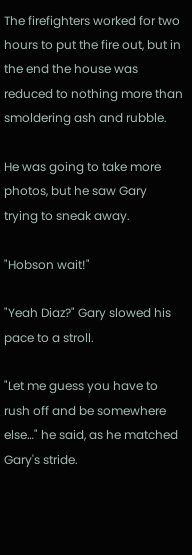The firefighters worked for two hours to put the fire out, but in the end the house was reduced to nothing more than smoldering ash and rubble.

He was going to take more photos, but he saw Gary trying to sneak away.

"Hobson wait!"

"Yeah Diaz?" Gary slowed his pace to a stroll.

"Let me guess you have to rush off and be somewhere else…" he said, as he matched Gary's stride.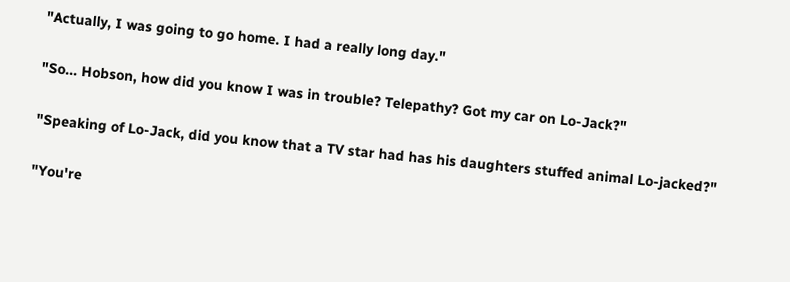"Actually, I was going to go home. I had a really long day."

"So... Hobson, how did you know I was in trouble? Telepathy? Got my car on Lo-Jack?"

"Speaking of Lo-Jack, did you know that a TV star had has his daughters stuffed animal Lo-jacked?"

"You're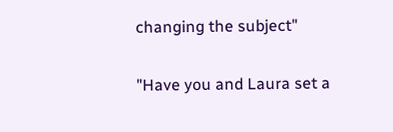changing the subject"

"Have you and Laura set a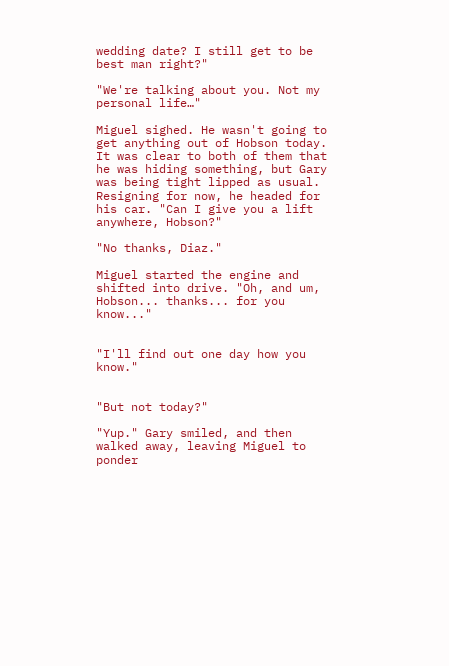wedding date? I still get to be best man right?"

"We're talking about you. Not my personal life…"

Miguel sighed. He wasn't going to get anything out of Hobson today. It was clear to both of them that he was hiding something, but Gary was being tight lipped as usual. Resigning for now, he headed for his car. "Can I give you a lift anywhere, Hobson?"

"No thanks, Diaz."

Miguel started the engine and shifted into drive. "Oh, and um, Hobson... thanks... for you know..."


"I'll find out one day how you know."


"But not today?"

"Yup." Gary smiled, and then walked away, leaving Miguel to ponder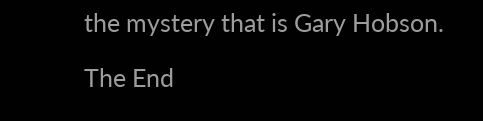the mystery that is Gary Hobson.

The End